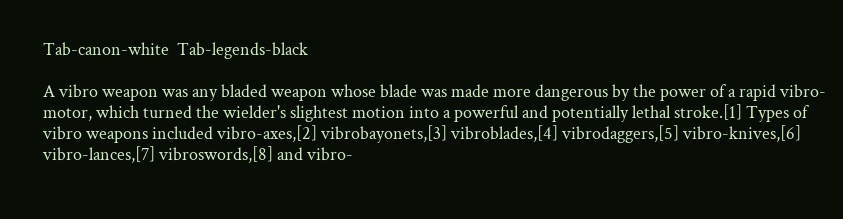Tab-canon-white  Tab-legends-black

A vibro weapon was any bladed weapon whose blade was made more dangerous by the power of a rapid vibro-motor, which turned the wielder's slightest motion into a powerful and potentially lethal stroke.[1] Types of vibro weapons included vibro-axes,[2] vibrobayonets,[3] vibroblades,[4] vibrodaggers,[5] vibro-knives,[6] vibro-lances,[7] vibroswords,[8] and vibro-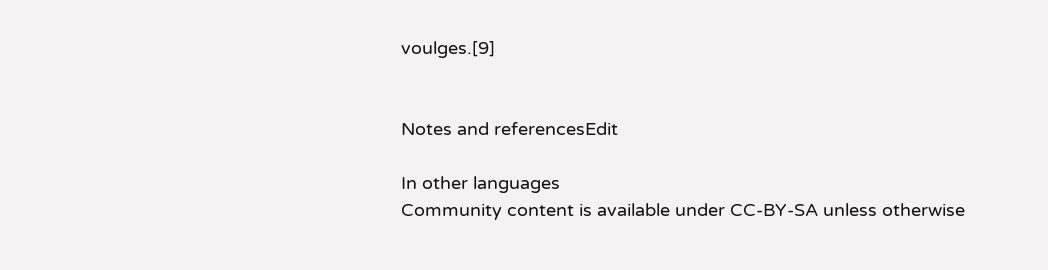voulges.[9]


Notes and referencesEdit

In other languages
Community content is available under CC-BY-SA unless otherwise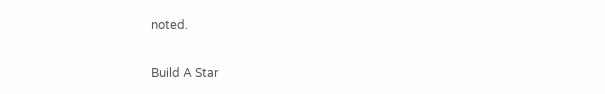noted.

Build A Star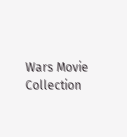Wars Movie Collection